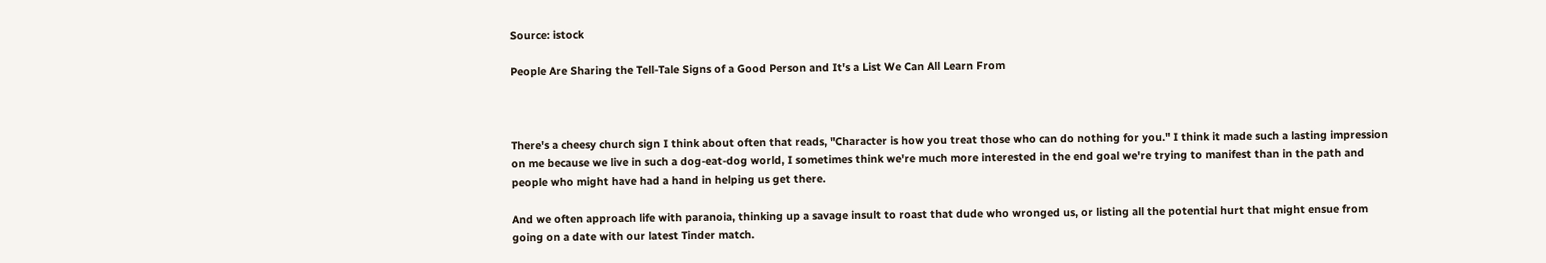Source: istock

People Are Sharing the Tell-Tale Signs of a Good Person and It's a List We Can All Learn From



There's a cheesy church sign I think about often that reads, "Character is how you treat those who can do nothing for you." I think it made such a lasting impression on me because we live in such a dog-eat-dog world, I sometimes think we're much more interested in the end goal we're trying to manifest than in the path and people who might have had a hand in helping us get there.

And we often approach life with paranoia, thinking up a savage insult to roast that dude who wronged us, or listing all the potential hurt that might ensue from going on a date with our latest Tinder match.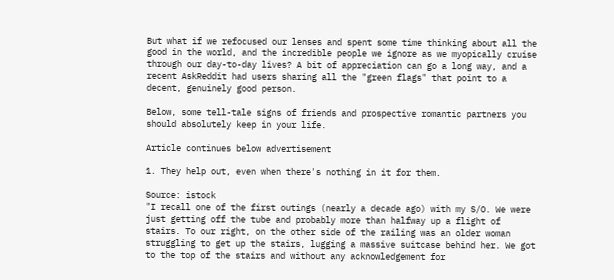But what if we refocused our lenses and spent some time thinking about all the good in the world, and the incredible people we ignore as we myopically cruise through our day-to-day lives? A bit of appreciation can go a long way, and a recent AskReddit had users sharing all the "green flags" that point to a decent, genuinely good person.

Below, some tell-tale signs of friends and prospective romantic partners you should absolutely keep in your life.

Article continues below advertisement

1. They help out, even when there's nothing in it for them.

Source: istock
"I recall one of the first outings (nearly a decade ago) with my S/O. We were just getting off the tube and probably more than halfway up a flight of stairs. To our right, on the other side of the railing was an older woman struggling to get up the stairs, lugging a massive suitcase behind her. We got to the top of the stairs and without any acknowledgement for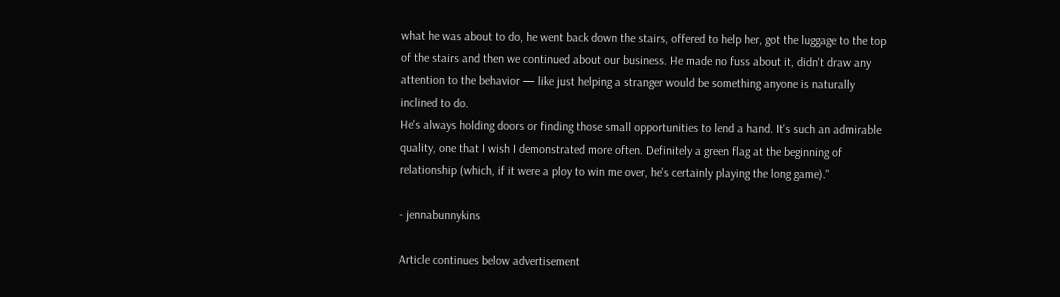what he was about to do, he went back down the stairs, offered to help her, got the luggage to the top of the stairs and then we continued about our business. He made no fuss about it, didn't draw any attention to the behavior — like just helping a stranger would be something anyone is naturally inclined to do.
He's always holding doors or finding those small opportunities to lend a hand. It's such an admirable quality, one that I wish I demonstrated more often. Definitely a green flag at the beginning of relationship (which, if it were a ploy to win me over, he's certainly playing the long game)."

- jennabunnykins

Article continues below advertisement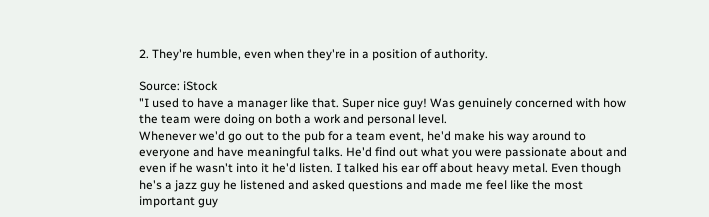2. They're humble, even when they're in a position of authority.

Source: iStock
"I used to have a manager like that. Super nice guy! Was genuinely concerned with how the team were doing on both a work and personal level.
Whenever we'd go out to the pub for a team event, he'd make his way around to everyone and have meaningful talks. He'd find out what you were passionate about and even if he wasn't into it he'd listen. I talked his ear off about heavy metal. Even though he's a jazz guy he listened and asked questions and made me feel like the most important guy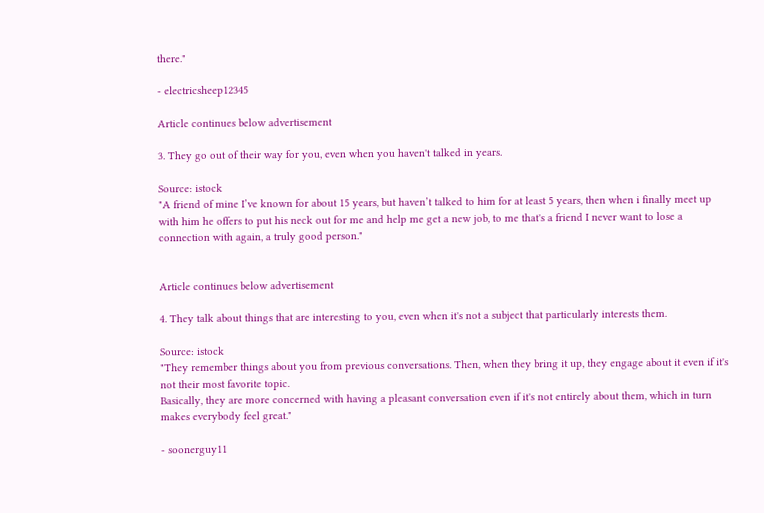there."

- electricsheep12345

Article continues below advertisement

3. They go out of their way for you, even when you haven't talked in years.

Source: istock
"A friend of mine I’ve known for about 15 years, but haven’t talked to him for at least 5 years, then when i finally meet up with him he offers to put his neck out for me and help me get a new job, to me that's a friend I never want to lose a connection with again, a truly good person."


Article continues below advertisement

4. They talk about things that are interesting to you, even when it's not a subject that particularly interests them.

Source: istock
"They remember things about you from previous conversations. Then, when they bring it up, they engage about it even if it's not their most favorite topic.
Basically, they are more concerned with having a pleasant conversation even if it's not entirely about them, which in turn makes everybody feel great."

- soonerguy11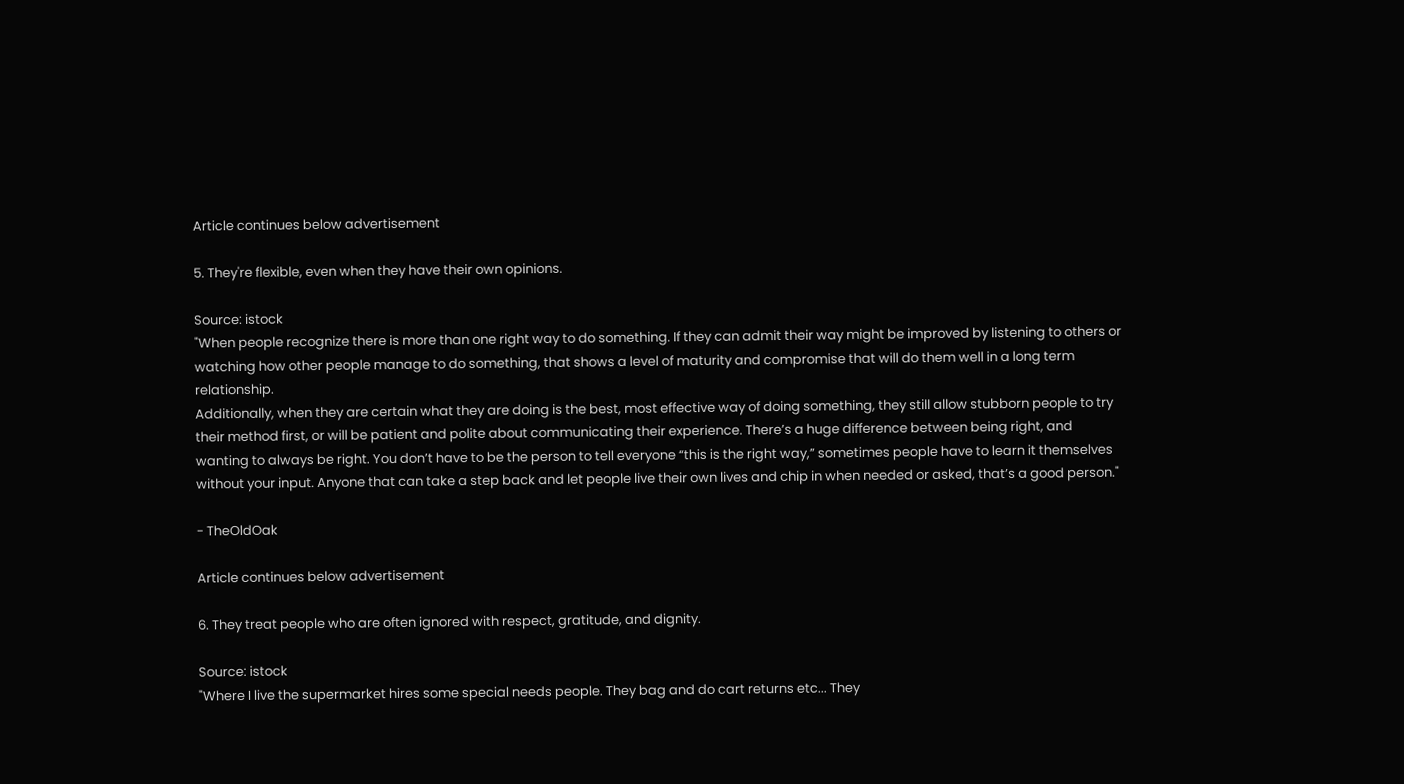Article continues below advertisement

5. They're flexible, even when they have their own opinions.

Source: istock
"When people recognize there is more than one right way to do something. If they can admit their way might be improved by listening to others or watching how other people manage to do something, that shows a level of maturity and compromise that will do them well in a long term relationship.
Additionally, when they are certain what they are doing is the best, most effective way of doing something, they still allow stubborn people to try their method first, or will be patient and polite about communicating their experience. There’s a huge difference between being right, and wanting to always be right. You don’t have to be the person to tell everyone “this is the right way,” sometimes people have to learn it themselves without your input. Anyone that can take a step back and let people live their own lives and chip in when needed or asked, that’s a good person."

- TheOldOak

Article continues below advertisement

6. They treat people who are often ignored with respect, gratitude, and dignity.

Source: istock
"Where I live the supermarket hires some special needs people. They bag and do cart returns etc... They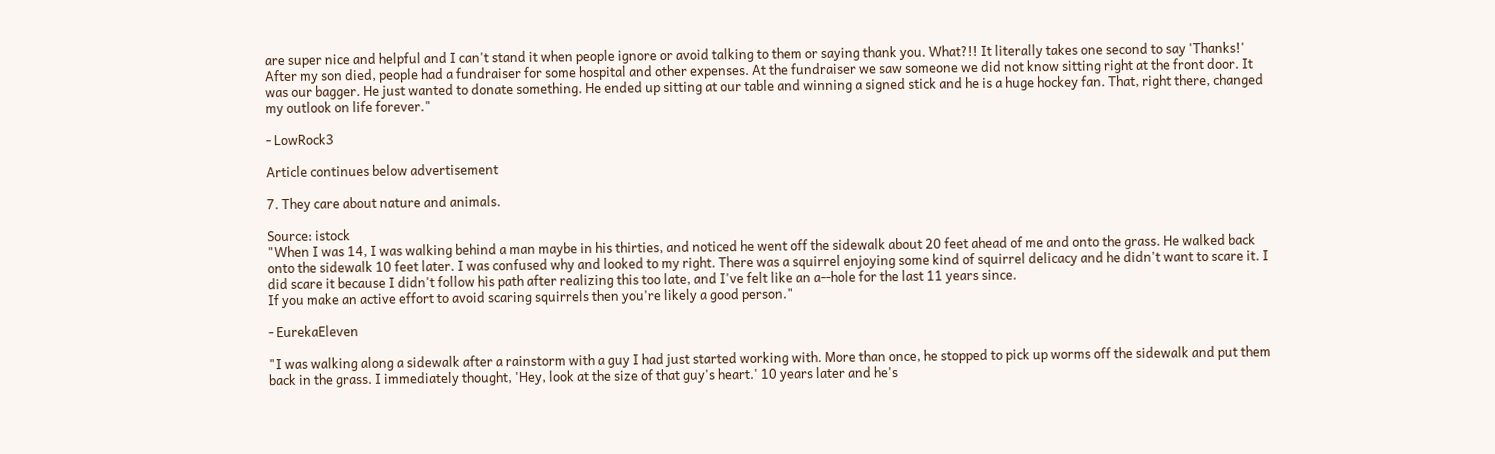are super nice and helpful and I can't stand it when people ignore or avoid talking to them or saying thank you. What?!! It literally takes one second to say 'Thanks!'
After my son died, people had a fundraiser for some hospital and other expenses. At the fundraiser we saw someone we did not know sitting right at the front door. It was our bagger. He just wanted to donate something. He ended up sitting at our table and winning a signed stick and he is a huge hockey fan. That, right there, changed my outlook on life forever."

- LowRock3

Article continues below advertisement

7. They care about nature and animals.

Source: istock
"When I was 14, I was walking behind a man maybe in his thirties, and noticed he went off the sidewalk about 20 feet ahead of me and onto the grass. He walked back onto the sidewalk 10 feet later. I was confused why and looked to my right. There was a squirrel enjoying some kind of squirrel delicacy and he didn't want to scare it. I did scare it because I didn't follow his path after realizing this too late, and I've felt like an a--hole for the last 11 years since.
If you make an active effort to avoid scaring squirrels then you're likely a good person."

- EurekaEleven

"I was walking along a sidewalk after a rainstorm with a guy I had just started working with. More than once, he stopped to pick up worms off the sidewalk and put them back in the grass. I immediately thought, 'Hey, look at the size of that guy's heart.' 10 years later and he's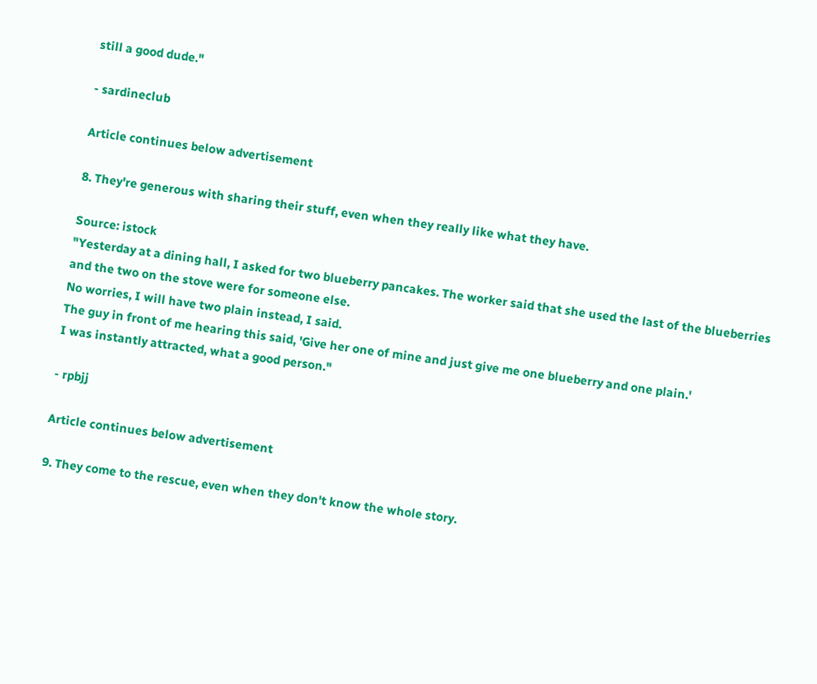still a good dude."

- sardineclub

Article continues below advertisement

8. They're generous with sharing their stuff, even when they really like what they have.

Source: istock
"Yesterday at a dining hall, I asked for two blueberry pancakes. The worker said that she used the last of the blueberries and the two on the stove were for someone else.
No worries, I will have two plain instead, I said.
The guy in front of me hearing this said, 'Give her one of mine and just give me one blueberry and one plain.'
I was instantly attracted, what a good person."

- rpbjj

Article continues below advertisement

9. They come to the rescue, even when they don't know the whole story.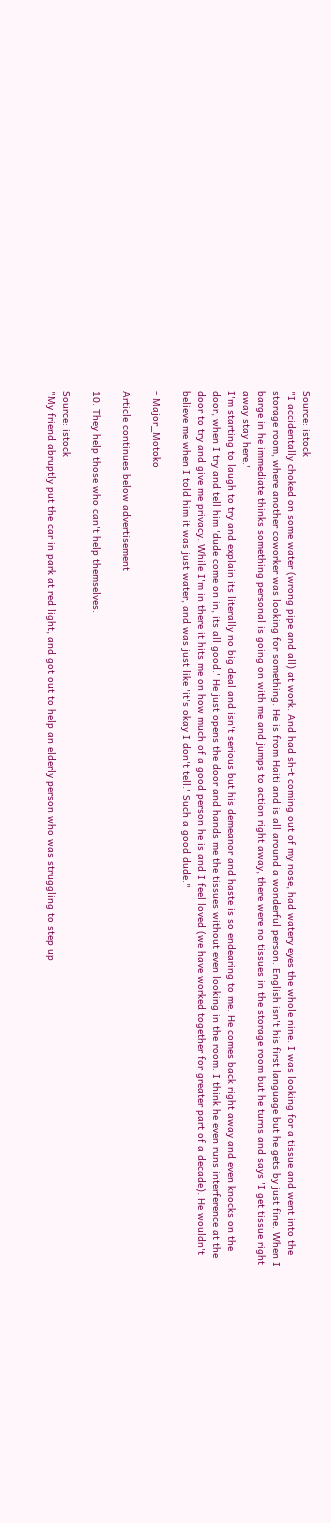Source: istock
"I accidentally choked on some water (wrong pipe and all) at work. And had sh-t coming out of my nose, had watery eyes the whole nine. I was looking for a tissue and went into the storage room, where another coworker was looking for something. He is from Haiti and is all around a wonderful person. English isn't his first language but he gets by just fine. When I barge in he immediate thinks something personal is going on with me and jumps to action right away, there were no tissues in the storage room but he turns and says 'I get tissue right away stay here.'
I'm starting to laugh to try and explain its literally no big deal and isn't serious but his demeanor and haste is so endearing to me. He comes back right away and even knocks on the door, when I try and tell him 'dude come on in, its all good.' He just opens the door and hands me the tissues without even looking in the room. I think he even runs interference at the door to try and give me privacy. While I'm in there it hits me on how much of a good person he is and I feel loved (we have worked together for greater part of a decade). He wouldn't believe me when I told him it was just water, and was just like 'it's okay I don't tell.' Such a good dude."

- Major_Motoko

Article continues below advertisement

10. They help those who can't help themselves.

Source: istock
"My friend abruptly put the car in park at red light, and got out to help an elderly person who was struggling to step up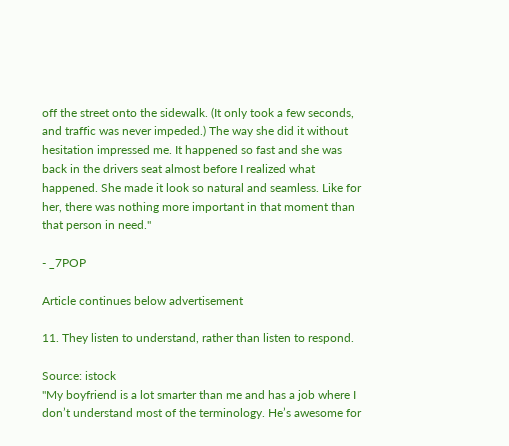off the street onto the sidewalk. (It only took a few seconds, and traffic was never impeded.) The way she did it without hesitation impressed me. It happened so fast and she was back in the drivers seat almost before I realized what happened. She made it look so natural and seamless. Like for her, there was nothing more important in that moment than that person in need."

- _7POP

Article continues below advertisement

11. They listen to understand, rather than listen to respond.

Source: istock
"My boyfriend is a lot smarter than me and has a job where I don’t understand most of the terminology. He’s awesome for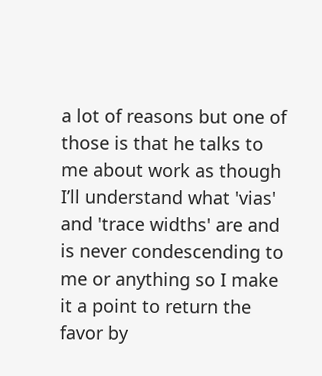a lot of reasons but one of those is that he talks to me about work as though I’ll understand what 'vias' and 'trace widths' are and is never condescending to me or anything so I make it a point to return the favor by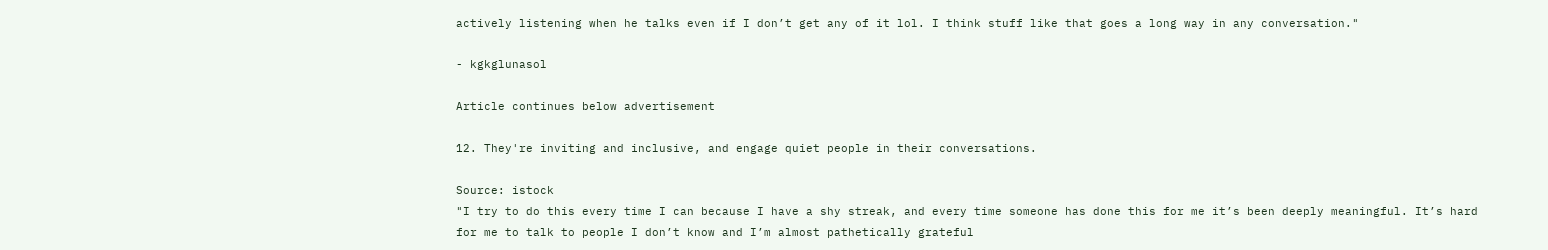actively listening when he talks even if I don’t get any of it lol. I think stuff like that goes a long way in any conversation."

- kgkglunasol

Article continues below advertisement

12. They're inviting and inclusive, and engage quiet people in their conversations.

Source: istock
"I try to do this every time I can because I have a shy streak, and every time someone has done this for me it’s been deeply meaningful. It’s hard for me to talk to people I don’t know and I’m almost pathetically grateful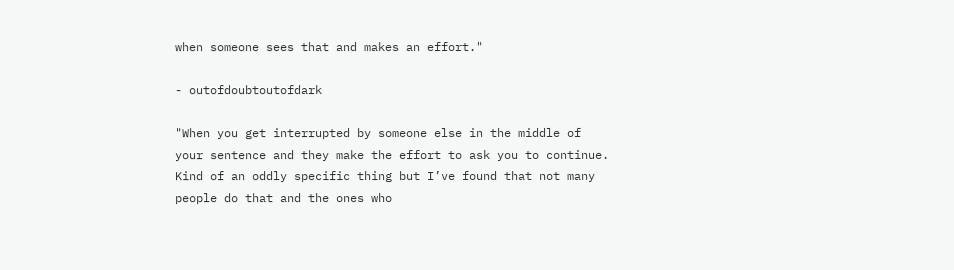when someone sees that and makes an effort."

- outofdoubtoutofdark

"When you get interrupted by someone else in the middle of your sentence and they make the effort to ask you to continue. Kind of an oddly specific thing but I’ve found that not many people do that and the ones who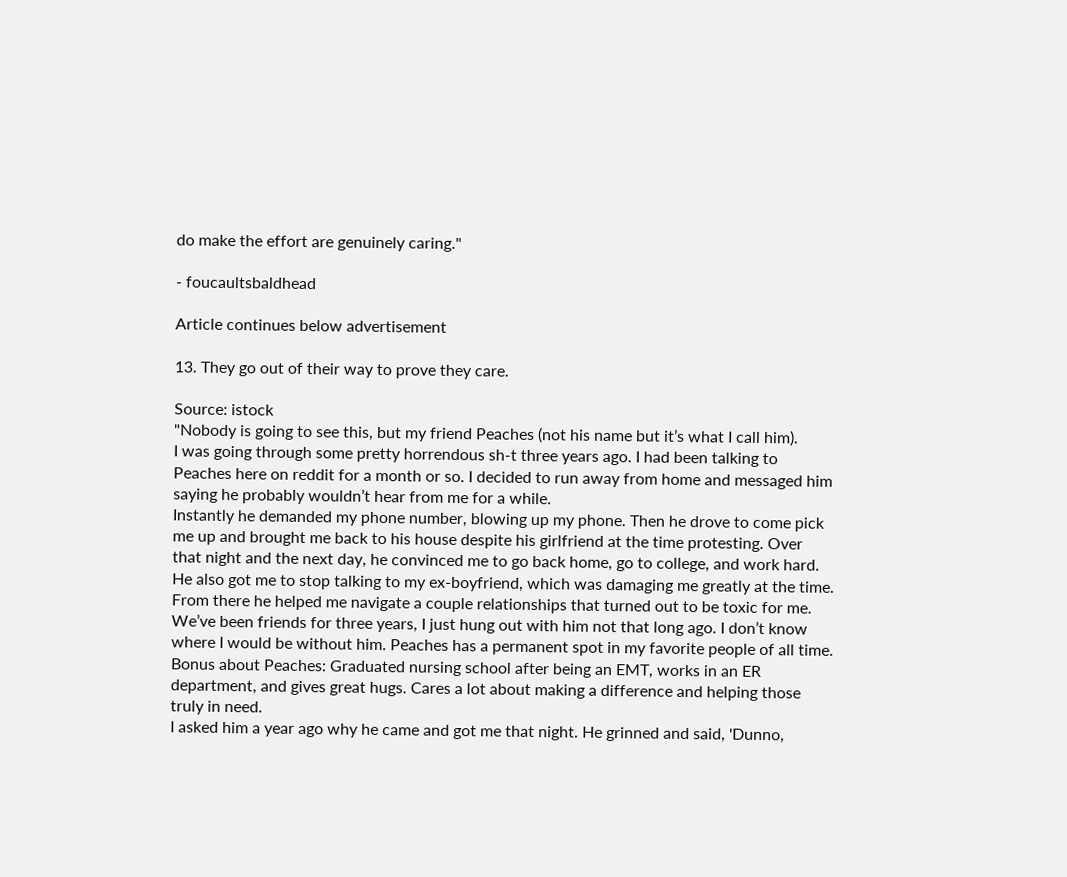do make the effort are genuinely caring."

- foucaultsbaldhead

Article continues below advertisement

13. They go out of their way to prove they care.

Source: istock
"Nobody is going to see this, but my friend Peaches (not his name but it’s what I call him).
I was going through some pretty horrendous sh-t three years ago. I had been talking to Peaches here on reddit for a month or so. I decided to run away from home and messaged him saying he probably wouldn’t hear from me for a while.
Instantly he demanded my phone number, blowing up my phone. Then he drove to come pick me up and brought me back to his house despite his girlfriend at the time protesting. Over that night and the next day, he convinced me to go back home, go to college, and work hard. He also got me to stop talking to my ex-boyfriend, which was damaging me greatly at the time. From there he helped me navigate a couple relationships that turned out to be toxic for me.
We’ve been friends for three years, I just hung out with him not that long ago. I don’t know where I would be without him. Peaches has a permanent spot in my favorite people of all time.
Bonus about Peaches: Graduated nursing school after being an EMT, works in an ER department, and gives great hugs. Cares a lot about making a difference and helping those truly in need.
I asked him a year ago why he came and got me that night. He grinned and said, 'Dunno,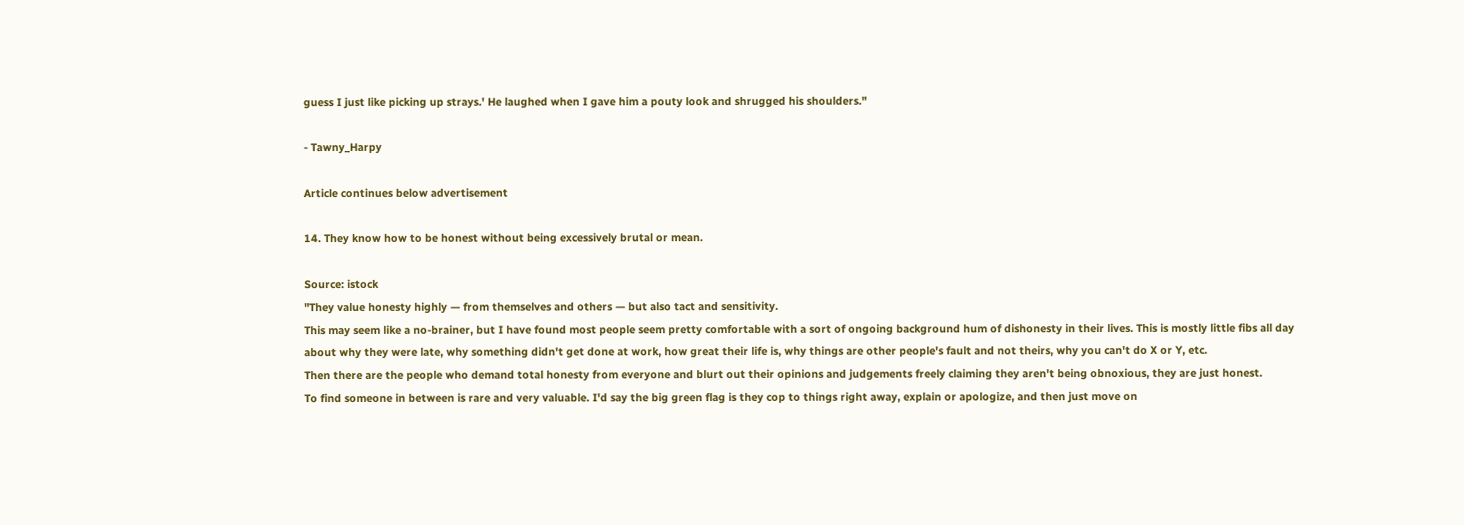guess I just like picking up strays.' He laughed when I gave him a pouty look and shrugged his shoulders."

- Tawny_Harpy

Article continues below advertisement

14. They know how to be honest without being excessively brutal or mean.

Source: istock
"They value honesty highly — from themselves and others — but also tact and sensitivity.
This may seem like a no-brainer, but I have found most people seem pretty comfortable with a sort of ongoing background hum of dishonesty in their lives. This is mostly little fibs all day about why they were late, why something didn't get done at work, how great their life is, why things are other people's fault and not theirs, why you can't do X or Y, etc.
Then there are the people who demand total honesty from everyone and blurt out their opinions and judgements freely claiming they aren't being obnoxious, they are just honest.
To find someone in between is rare and very valuable. I'd say the big green flag is they cop to things right away, explain or apologize, and then just move on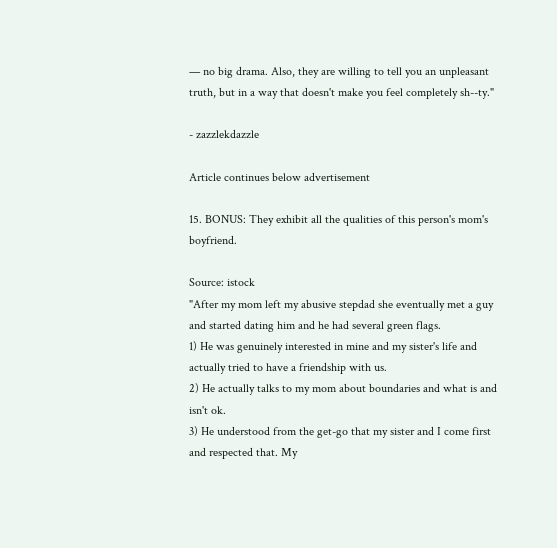— no big drama. Also, they are willing to tell you an unpleasant truth, but in a way that doesn't make you feel completely sh--ty."

- zazzlekdazzle

Article continues below advertisement

15. BONUS: They exhibit all the qualities of this person's mom's boyfriend.

Source: istock
"After my mom left my abusive stepdad she eventually met a guy and started dating him and he had several green flags.
1) He was genuinely interested in mine and my sister's life and actually tried to have a friendship with us.
2) He actually talks to my mom about boundaries and what is and isn't ok.
3) He understood from the get-go that my sister and I come first and respected that. My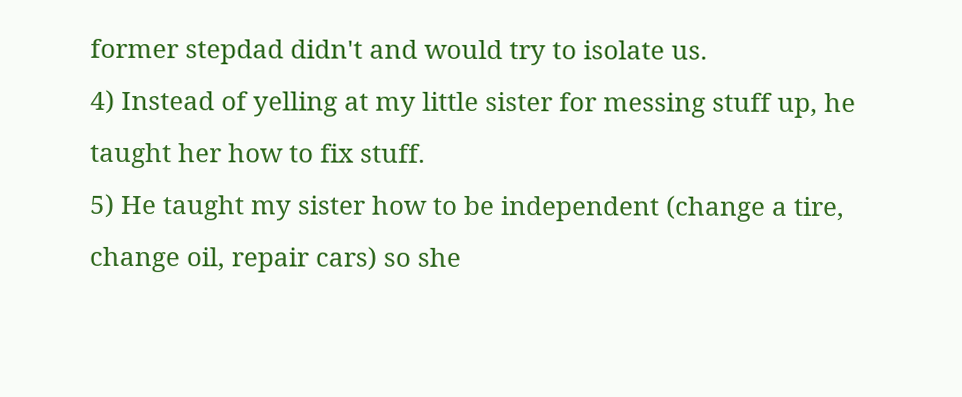former stepdad didn't and would try to isolate us.
4) Instead of yelling at my little sister for messing stuff up, he taught her how to fix stuff.
5) He taught my sister how to be independent (change a tire, change oil, repair cars) so she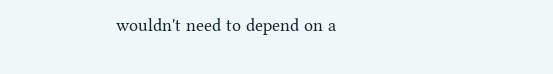wouldn't need to depend on a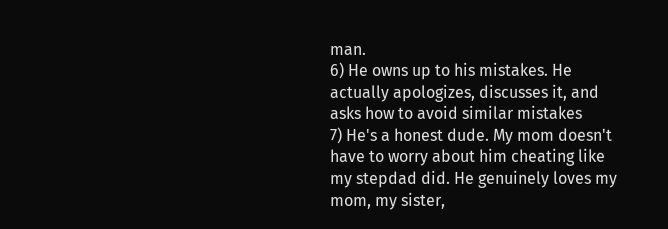man.
6) He owns up to his mistakes. He actually apologizes, discusses it, and asks how to avoid similar mistakes
7) He's a honest dude. My mom doesn't have to worry about him cheating like my stepdad did. He genuinely loves my mom, my sister,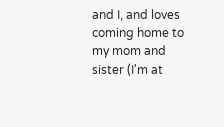and I, and loves coming home to my mom and sister (I'm at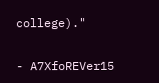college)."

- A7XfoREVer15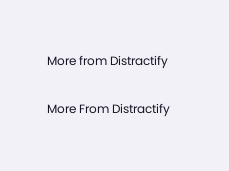More from Distractify

More From Distractify